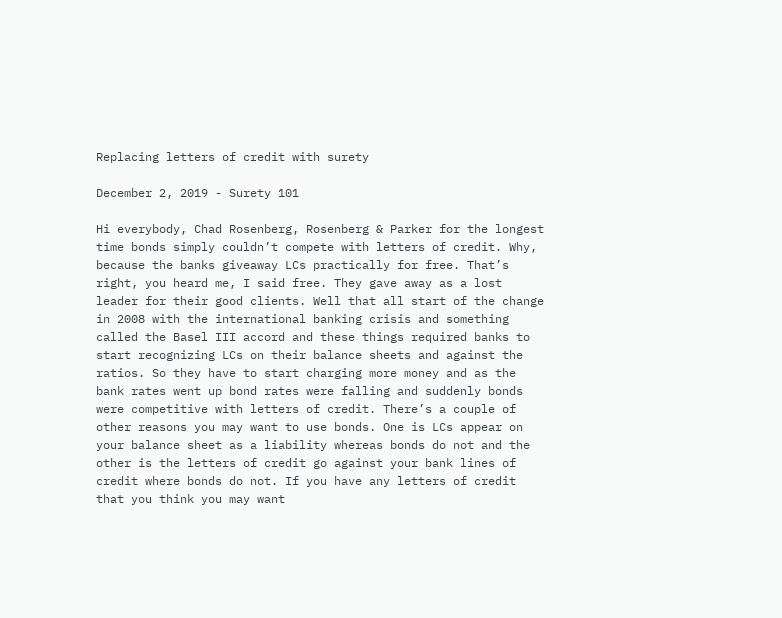Replacing letters of credit with surety

December 2, 2019 - Surety 101

Hi everybody, Chad Rosenberg, Rosenberg & Parker for the longest time bonds simply couldn’t compete with letters of credit. Why, because the banks giveaway LCs practically for free. That’s right, you heard me, I said free. They gave away as a lost leader for their good clients. Well that all start of the change in 2008 with the international banking crisis and something called the Basel III accord and these things required banks to start recognizing LCs on their balance sheets and against the ratios. So they have to start charging more money and as the bank rates went up bond rates were falling and suddenly bonds were competitive with letters of credit. There’s a couple of other reasons you may want to use bonds. One is LCs appear on your balance sheet as a liability whereas bonds do not and the other is the letters of credit go against your bank lines of credit where bonds do not. If you have any letters of credit that you think you may want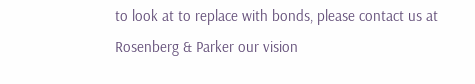to look at to replace with bonds, please contact us at Rosenberg & Parker our vision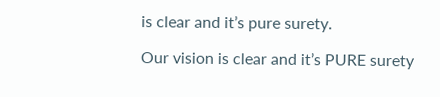is clear and it’s pure surety.

Our vision is clear and it’s PURE surety